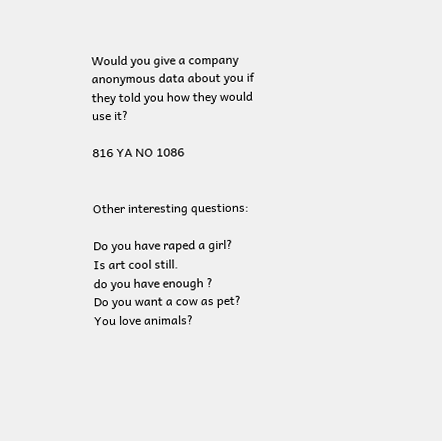Would you give a company anonymous data about you if they told you how they would use it?

816 YA NO 1086


Other interesting questions:

Do you have raped a girl?
Is art cool still.
do you have enough ?
Do you want a cow as pet?
You love animals?